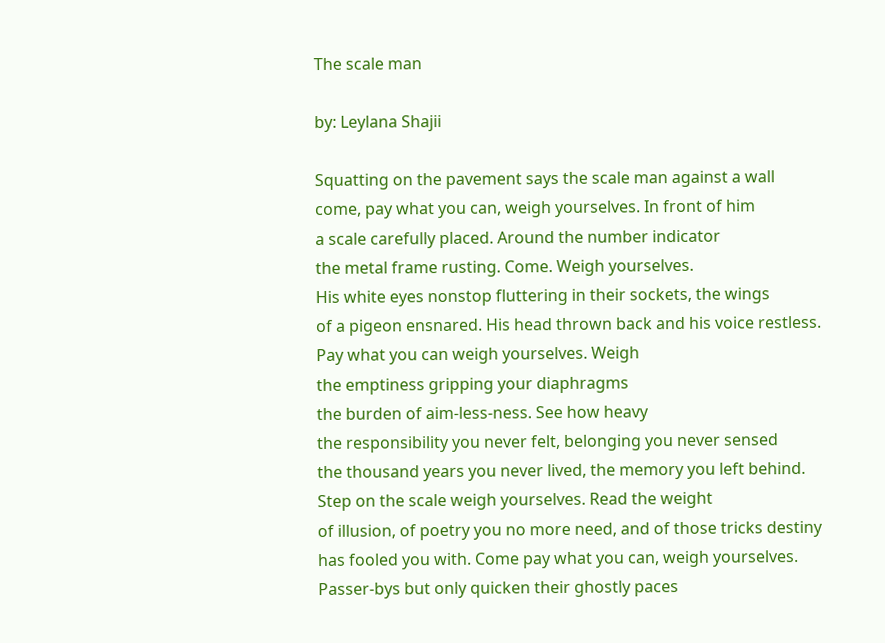The scale man

by: Leylana Shajii

Squatting on the pavement says the scale man against a wall
come, pay what you can, weigh yourselves. In front of him
a scale carefully placed. Around the number indicator
the metal frame rusting. Come. Weigh yourselves.
His white eyes nonstop fluttering in their sockets, the wings
of a pigeon ensnared. His head thrown back and his voice restless.
Pay what you can weigh yourselves. Weigh
the emptiness gripping your diaphragms
the burden of aim-less-ness. See how heavy
the responsibility you never felt, belonging you never sensed
the thousand years you never lived, the memory you left behind.
Step on the scale weigh yourselves. Read the weight
of illusion, of poetry you no more need, and of those tricks destiny
has fooled you with. Come pay what you can, weigh yourselves.
Passer-bys but only quicken their ghostly paces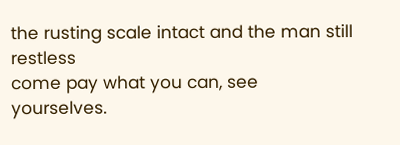the rusting scale intact and the man still restless
come pay what you can, see yourselves.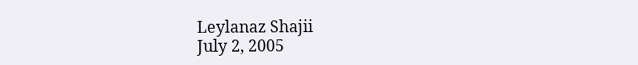Leylanaz Shajii
July 2, 2005